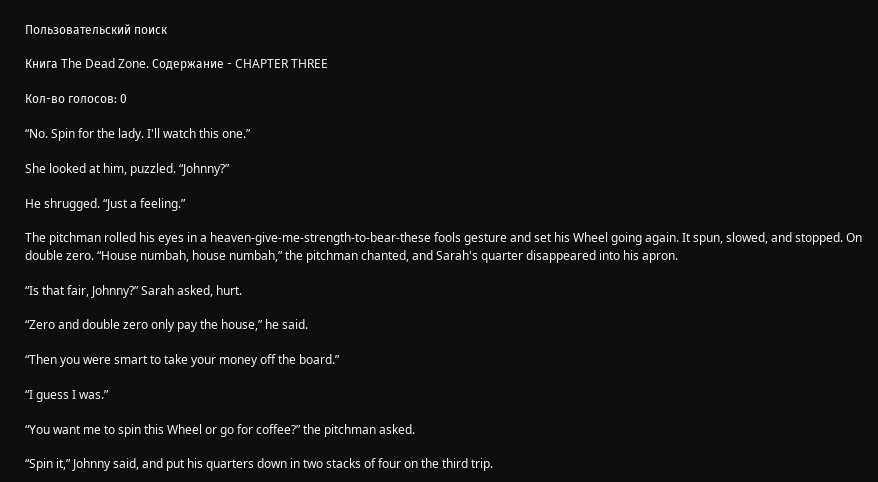Пользовательский поиск

Книга The Dead Zone. Содержание - CHAPTER THREE

Кол-во голосов: 0

“No. Spin for the lady. I'll watch this one.”

She looked at him, puzzled. “Johnny?”

He shrugged. “Just a feeling.”

The pitchman rolled his eyes in a heaven-give-me-strength-to-bear-these fools gesture and set his Wheel going again. It spun, slowed, and stopped. On double zero. “House numbah, house numbah,” the pitchman chanted, and Sarah's quarter disappeared into his apron.

“Is that fair, Johnny?” Sarah asked, hurt.

“Zero and double zero only pay the house,” he said.

“Then you were smart to take your money off the board.”

“I guess I was.”

“You want me to spin this Wheel or go for coffee?” the pitchman asked.

“Spin it,” Johnny said, and put his quarters down in two stacks of four on the third trip.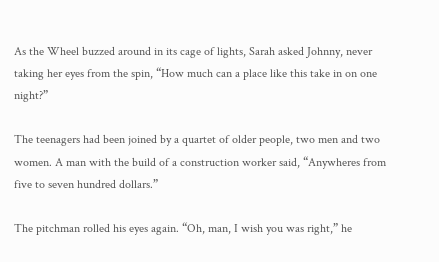As the Wheel buzzed around in its cage of lights, Sarah asked Johnny, never taking her eyes from the spin, “How much can a place like this take in on one night?”

The teenagers had been joined by a quartet of older people, two men and two women. A man with the build of a construction worker said, “Anywheres from five to seven hundred dollars.”

The pitchman rolled his eyes again. “Oh, man, I wish you was right,” he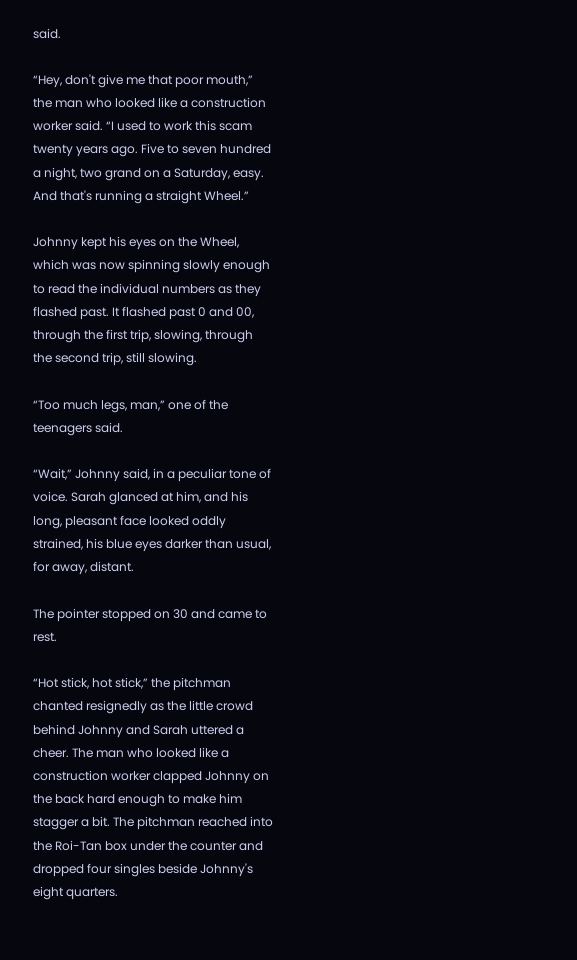said.

“Hey, don't give me that poor mouth,” the man who looked like a construction worker said. “I used to work this scam twenty years ago. Five to seven hundred a night, two grand on a Saturday, easy. And that's running a straight Wheel.”

Johnny kept his eyes on the Wheel, which was now spinning slowly enough to read the individual numbers as they flashed past. It flashed past 0 and 00, through the first trip, slowing, through the second trip, still slowing.

“Too much legs, man,” one of the teenagers said.

“Wait,” Johnny said, in a peculiar tone of voice. Sarah glanced at him, and his long, pleasant face looked oddly strained, his blue eyes darker than usual, for away, distant.

The pointer stopped on 30 and came to rest.

“Hot stick, hot stick,” the pitchman chanted resignedly as the little crowd behind Johnny and Sarah uttered a cheer. The man who looked like a construction worker clapped Johnny on the back hard enough to make him stagger a bit. The pitchman reached into the Roi-Tan box under the counter and dropped four singles beside Johnny's eight quarters.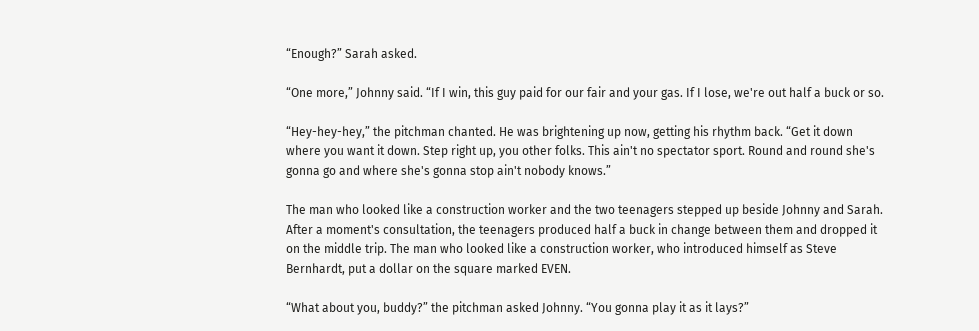“Enough?” Sarah asked.

“One more,” Johnny said. “If I win, this guy paid for our fair and your gas. If I lose, we're out half a buck or so.

“Hey-hey-hey,” the pitchman chanted. He was brightening up now, getting his rhythm back. “Get it down where you want it down. Step right up, you other folks. This ain't no spectator sport. Round and round she's gonna go and where she's gonna stop ain't nobody knows.”

The man who looked like a construction worker and the two teenagers stepped up beside Johnny and Sarah. After a moment's consultation, the teenagers produced half a buck in change between them and dropped it on the middle trip. The man who looked like a construction worker, who introduced himself as Steve Bernhardt, put a dollar on the square marked EVEN.

“What about you, buddy?” the pitchman asked Johnny. “You gonna play it as it lays?”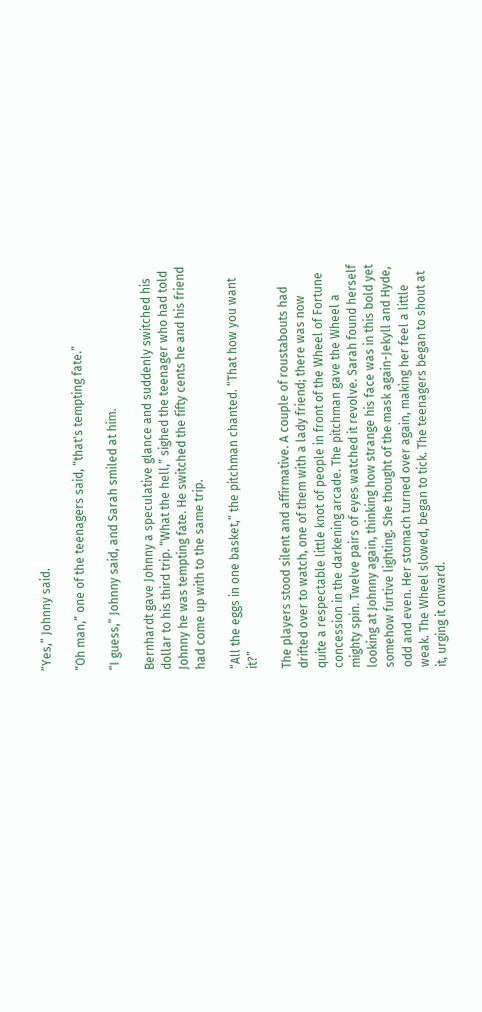“Yes,” Johnny said.

“Oh man,” one of the teenagers said, “that's tempting fate.”

“I guess,” Johnny said, and Sarah smiled at him.

Bernhardt gave Johnny a speculative glance and suddenly switched his dollar to his third trip. “What the hell,” sighed the teenager who had told Johnny he was tempting fate. He switched the fifty cents he and his friend had come up with to the same trip.

“All the eggs in one basket,” the pitchman chanted. “That how you want it?”

The players stood silent and affirmative. A couple of roustabouts had drifted over to watch, one of them with a lady friend; there was now quite a respectable little knot of people in front of the Wheel of Fortune concession in the darkening arcade. The pitchman gave the Wheel a mighty spin. Twelve pairs of eyes watched it revolve. Sarah found herself looking at Johnny again, thinking how strange his face was in this bold yet somehow furtive lighting. She thought of the mask again-Jekyll and Hyde, odd and even. Her stomach turned over again, making her feel a little weak. The Wheel slowed, began to tick. The teenagers began to shout at it, urging it onward.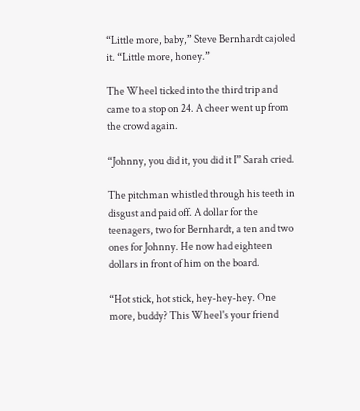“Little more, baby,” Steve Bernhardt cajoled it. “Little more, honey.”

The Wheel ticked into the third trip and came to a stop on 24. A cheer went up from the crowd again.

“Johnny, you did it, you did it I” Sarah cried.

The pitchman whistled through his teeth in disgust and paid off. A dollar for the teenagers, two for Bernhardt, a ten and two ones for Johnny. He now had eighteen dollars in front of him on the board.

“Hot stick, hot stick, hey-hey-hey. One more, buddy? This Wheel's your friend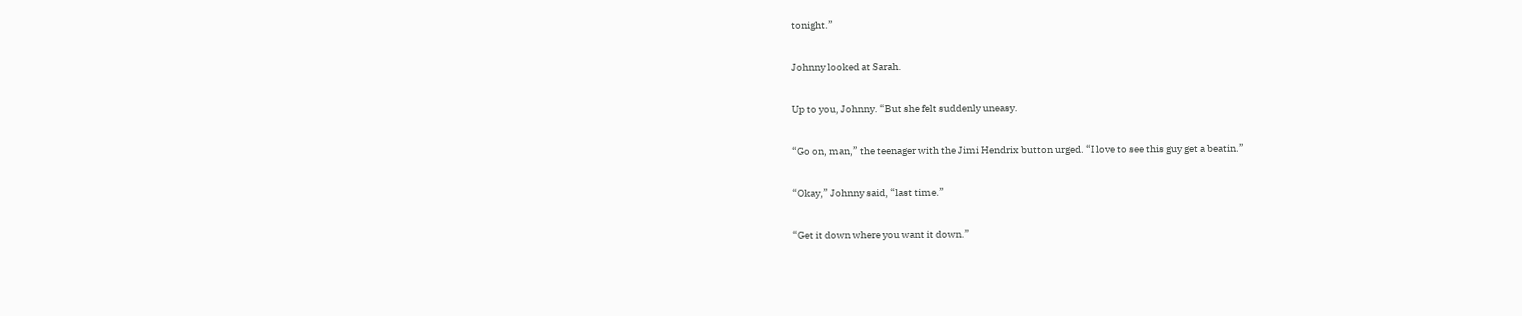tonight.”

Johnny looked at Sarah.

Up to you, Johnny. “But she felt suddenly uneasy.

“Go on, man,” the teenager with the Jimi Hendrix button urged. “I love to see this guy get a beatin.”

“Okay,” Johnny said, “last time.”

“Get it down where you want it down.”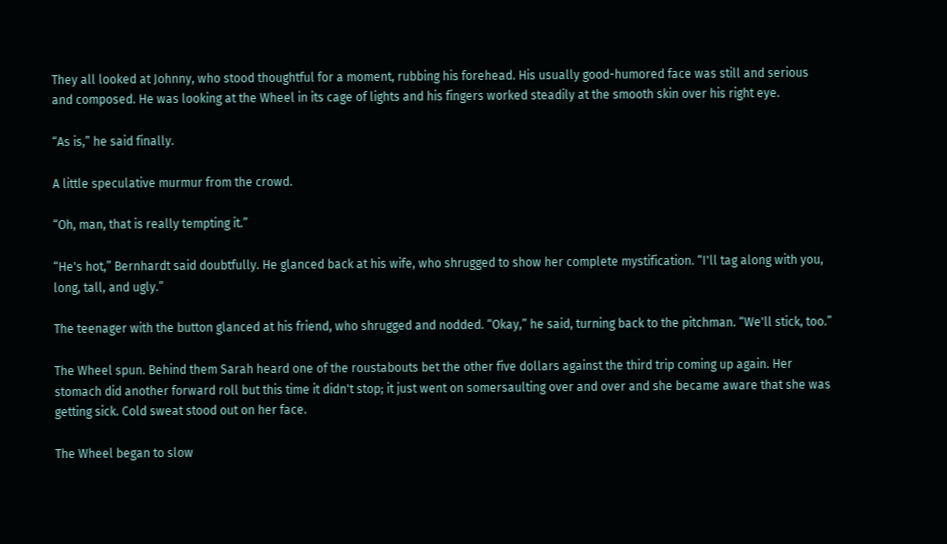They all looked at Johnny, who stood thoughtful for a moment, rubbing his forehead. His usually good-humored face was still and serious and composed. He was looking at the Wheel in its cage of lights and his fingers worked steadily at the smooth skin over his right eye.

“As is,” he said finally.

A little speculative murmur from the crowd.

“Oh, man, that is really tempting it.”

“He's hot,” Bernhardt said doubtfully. He glanced back at his wife, who shrugged to show her complete mystification. “I'll tag along with you, long, tall, and ugly.”

The teenager with the button glanced at his friend, who shrugged and nodded. “Okay,” he said, turning back to the pitchman. “We'll stick, too.”

The Wheel spun. Behind them Sarah heard one of the roustabouts bet the other five dollars against the third trip coming up again. Her stomach did another forward roll but this time it didn't stop; it just went on somersaulting over and over and she became aware that she was getting sick. Cold sweat stood out on her face.

The Wheel began to slow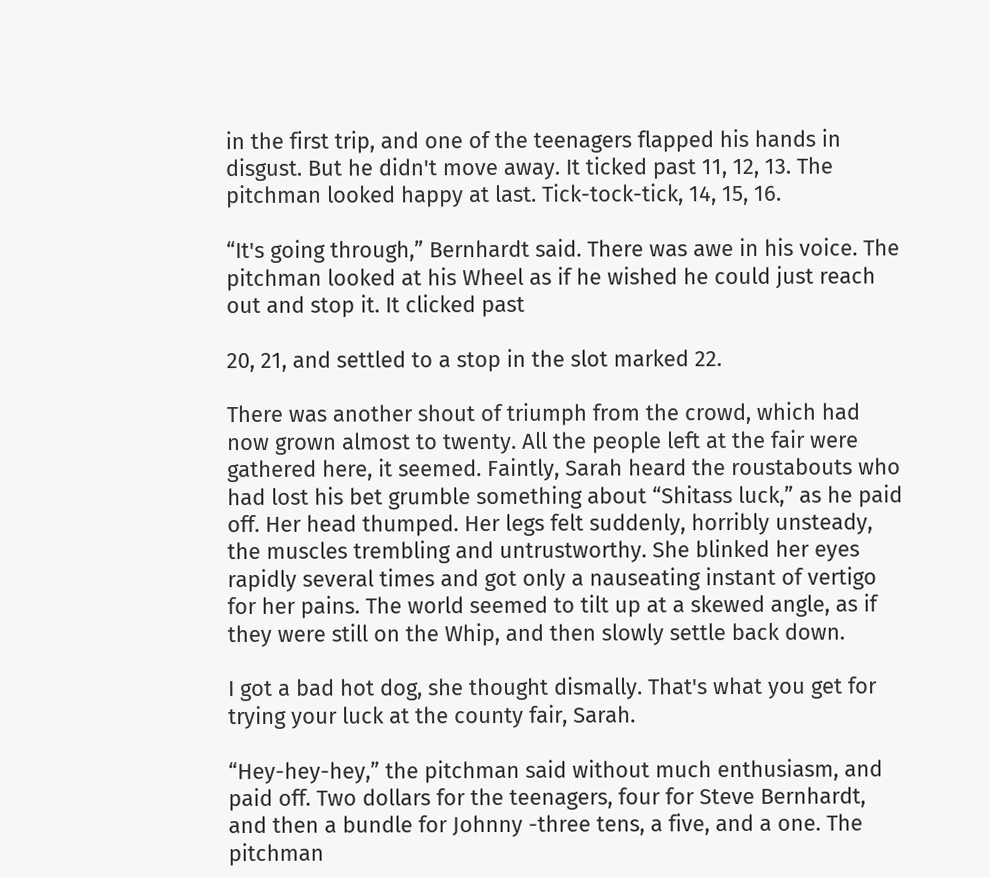in the first trip, and one of the teenagers flapped his hands in disgust. But he didn't move away. It ticked past 11, 12, 13. The pitchman looked happy at last. Tick-tock-tick, 14, 15, 16.

“It's going through,” Bernhardt said. There was awe in his voice. The pitchman looked at his Wheel as if he wished he could just reach out and stop it. It clicked past

20, 21, and settled to a stop in the slot marked 22.

There was another shout of triumph from the crowd, which had now grown almost to twenty. All the people left at the fair were gathered here, it seemed. Faintly, Sarah heard the roustabouts who had lost his bet grumble something about “Shitass luck,” as he paid off. Her head thumped. Her legs felt suddenly, horribly unsteady, the muscles trembling and untrustworthy. She blinked her eyes rapidly several times and got only a nauseating instant of vertigo for her pains. The world seemed to tilt up at a skewed angle, as if they were still on the Whip, and then slowly settle back down.

I got a bad hot dog, she thought dismally. That's what you get for trying your luck at the county fair, Sarah.

“Hey-hey-hey,” the pitchman said without much enthusiasm, and paid off. Two dollars for the teenagers, four for Steve Bernhardt, and then a bundle for Johnny -three tens, a five, and a one. The pitchman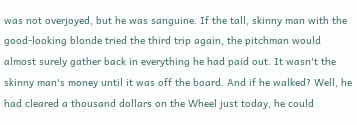was not overjoyed, but he was sanguine. If the tall, skinny man with the good-looking blonde tried the third trip again, the pitchman would almost surely gather back in everything he had paid out. It wasn't the skinny man's money until it was off the board. And if he walked? Well, he had cleared a thousand dollars on the Wheel just today, he could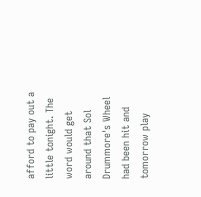afford to pay out a little tonight. The word would get around that Sol Drummore's Wheel had been hit and tomorrow play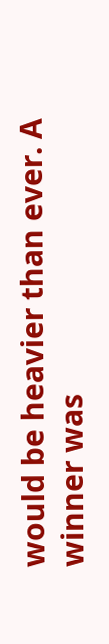would be heavier than ever. A winner was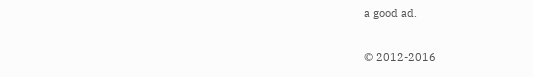a good ad.

© 2012-2016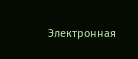Электронная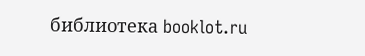библиотека booklot.ru